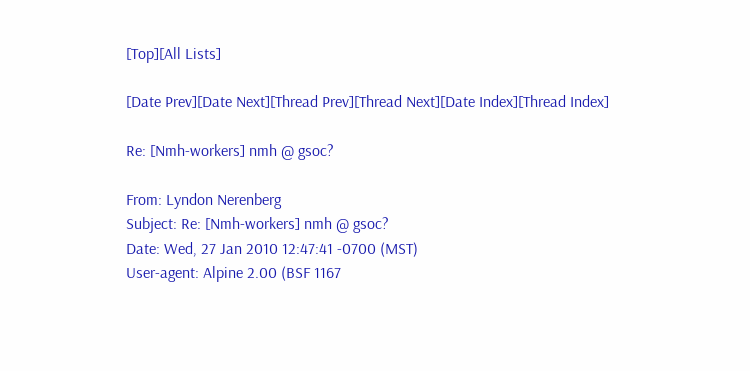[Top][All Lists]

[Date Prev][Date Next][Thread Prev][Thread Next][Date Index][Thread Index]

Re: [Nmh-workers] nmh @ gsoc?

From: Lyndon Nerenberg
Subject: Re: [Nmh-workers] nmh @ gsoc?
Date: Wed, 27 Jan 2010 12:47:41 -0700 (MST)
User-agent: Alpine 2.00 (BSF 1167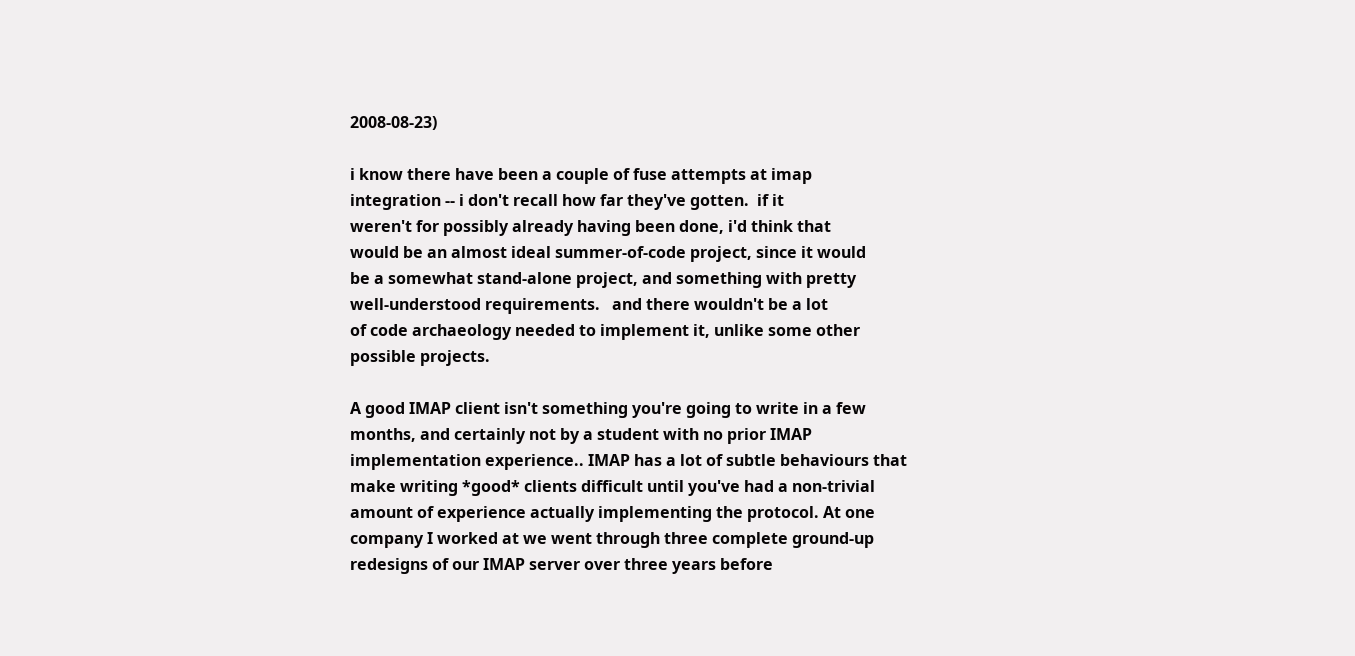2008-08-23)

i know there have been a couple of fuse attempts at imap
integration -- i don't recall how far they've gotten.  if it
weren't for possibly already having been done, i'd think that
would be an almost ideal summer-of-code project, since it would
be a somewhat stand-alone project, and something with pretty
well-understood requirements.   and there wouldn't be a lot
of code archaeology needed to implement it, unlike some other
possible projects.

A good IMAP client isn't something you're going to write in a few months, and certainly not by a student with no prior IMAP implementation experience.. IMAP has a lot of subtle behaviours that make writing *good* clients difficult until you've had a non-trivial amount of experience actually implementing the protocol. At one company I worked at we went through three complete ground-up redesigns of our IMAP server over three years before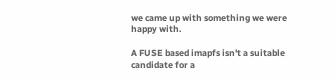we came up with something we were happy with.

A FUSE based imapfs isn't a suitable candidate for a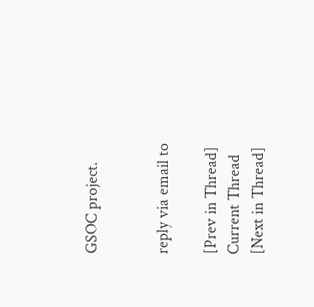GSOC project.


reply via email to

[Prev in Thread] Current Thread [Next in Thread]